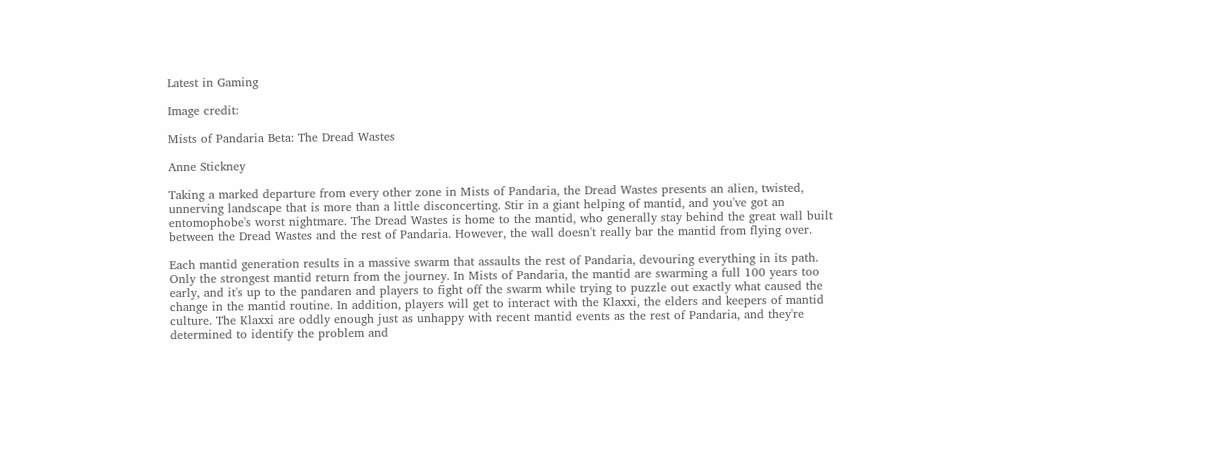Latest in Gaming

Image credit:

Mists of Pandaria Beta: The Dread Wastes

Anne Stickney

Taking a marked departure from every other zone in Mists of Pandaria, the Dread Wastes presents an alien, twisted, unnerving landscape that is more than a little disconcerting. Stir in a giant helping of mantid, and you've got an entomophobe's worst nightmare. The Dread Wastes is home to the mantid, who generally stay behind the great wall built between the Dread Wastes and the rest of Pandaria. However, the wall doesn't really bar the mantid from flying over.

Each mantid generation results in a massive swarm that assaults the rest of Pandaria, devouring everything in its path. Only the strongest mantid return from the journey. In Mists of Pandaria, the mantid are swarming a full 100 years too early, and it's up to the pandaren and players to fight off the swarm while trying to puzzle out exactly what caused the change in the mantid routine. In addition, players will get to interact with the Klaxxi, the elders and keepers of mantid culture. The Klaxxi are oddly enough just as unhappy with recent mantid events as the rest of Pandaria, and they're determined to identify the problem and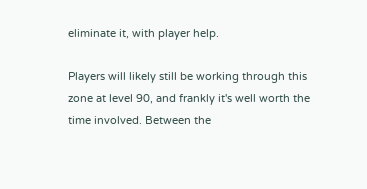eliminate it, with player help.

Players will likely still be working through this zone at level 90, and frankly it's well worth the time involved. Between the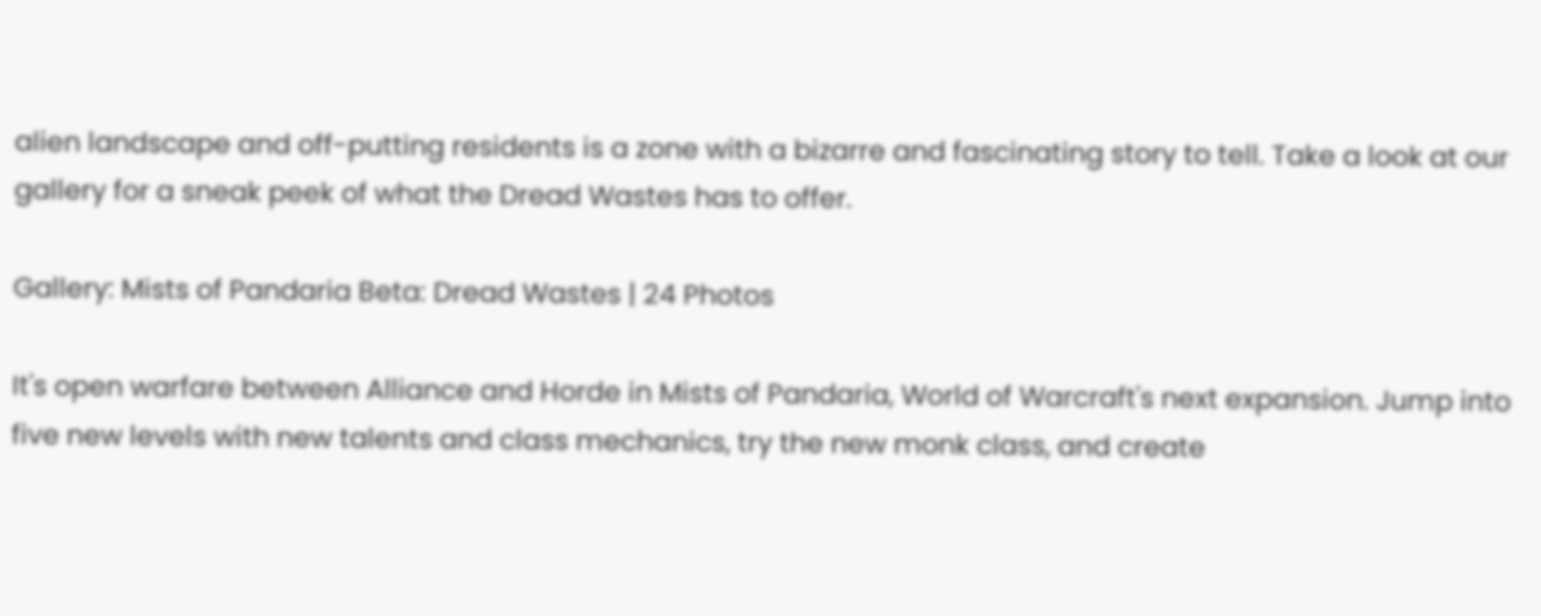alien landscape and off-putting residents is a zone with a bizarre and fascinating story to tell. Take a look at our gallery for a sneak peek of what the Dread Wastes has to offer.

Gallery: Mists of Pandaria Beta: Dread Wastes | 24 Photos

It's open warfare between Alliance and Horde in Mists of Pandaria, World of Warcraft's next expansion. Jump into five new levels with new talents and class mechanics, try the new monk class, and create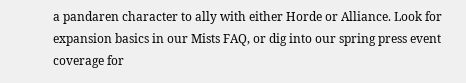a pandaren character to ally with either Horde or Alliance. Look for expansion basics in our Mists FAQ, or dig into our spring press event coverage for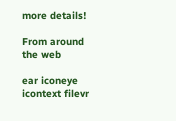more details!

From around the web

ear iconeye icontext filevr